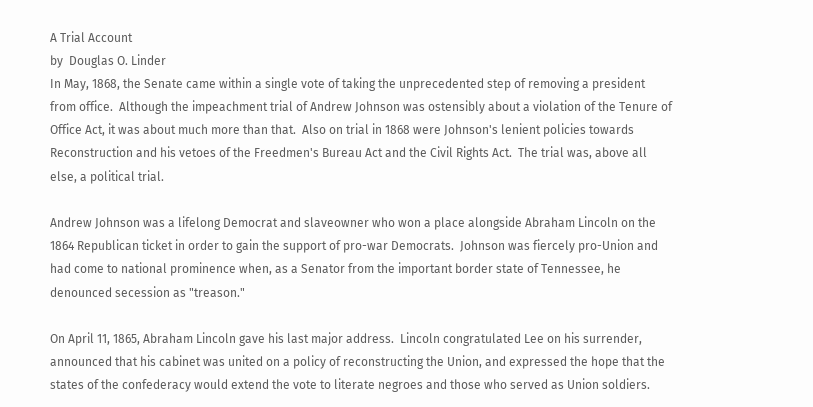A Trial Account
by  Douglas O. Linder
In May, 1868, the Senate came within a single vote of taking the unprecedented step of removing a president from office.  Although the impeachment trial of Andrew Johnson was ostensibly about a violation of the Tenure of Office Act, it was about much more than that.  Also on trial in 1868 were Johnson's lenient policies towards Reconstruction and his vetoes of the Freedmen's Bureau Act and the Civil Rights Act.  The trial was, above all else, a political trial.

Andrew Johnson was a lifelong Democrat and slaveowner who won a place alongside Abraham Lincoln on the 1864 Republican ticket in order to gain the support of pro-war Democrats.  Johnson was fiercely pro-Union and had come to national prominence when, as a Senator from the important border state of Tennessee, he denounced secession as "treason."

On April 11, 1865, Abraham Lincoln gave his last major address.  Lincoln congratulated Lee on his surrender, announced that his cabinet was united on a policy of reconstructing the Union, and expressed the hope that the states of the confederacy would extend the vote to literate negroes and those who served as Union soldiers.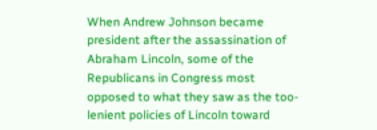When Andrew Johnson became president after the assassination of Abraham Lincoln, some of the Republicans in Congress most opposed to what they saw as the too-lenient policies of Lincoln toward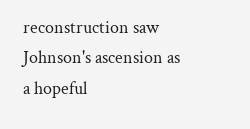reconstruction saw Johnson's ascension as a hopeful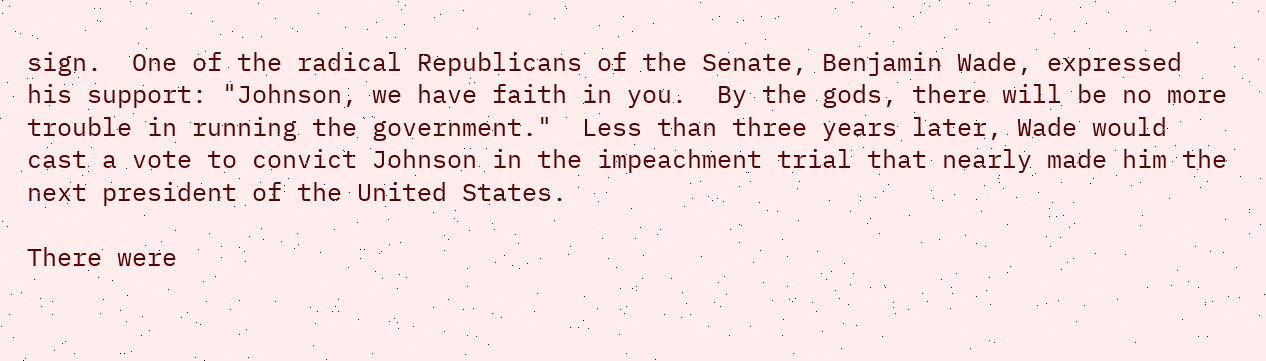sign.  One of the radical Republicans of the Senate, Benjamin Wade, expressed his support: "Johnson, we have faith in you.  By the gods, there will be no more trouble in running the government."  Less than three years later, Wade would cast a vote to convict Johnson in the impeachment trial that nearly made him the next president of the United States.

There were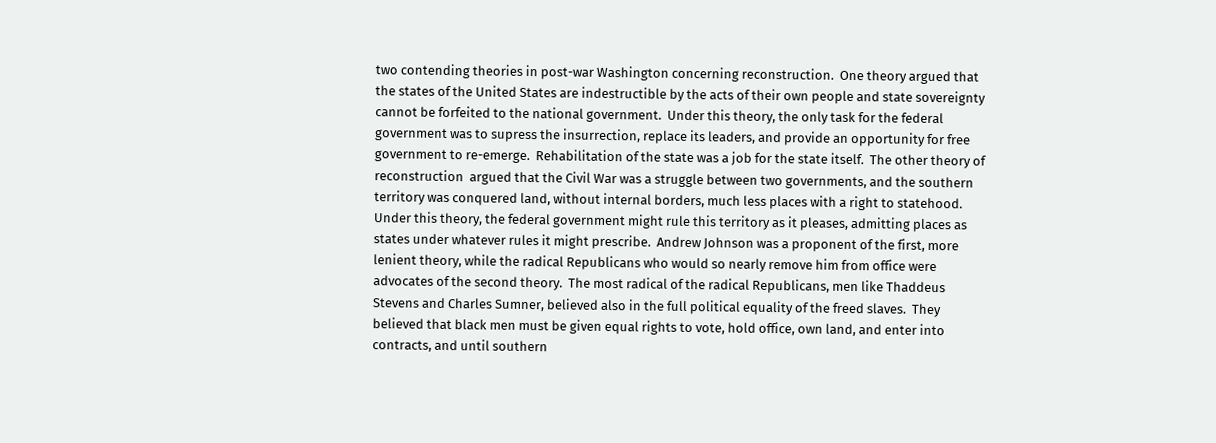two contending theories in post-war Washington concerning reconstruction.  One theory argued that the states of the United States are indestructible by the acts of their own people and state sovereignty cannot be forfeited to the national government.  Under this theory, the only task for the federal government was to supress the insurrection, replace its leaders, and provide an opportunity for free government to re-emerge.  Rehabilitation of the state was a job for the state itself.  The other theory of reconstruction  argued that the Civil War was a struggle between two governments, and the southern territory was conquered land, without internal borders, much less places with a right to statehood.  Under this theory, the federal government might rule this territory as it pleases, admitting places as states under whatever rules it might prescribe.  Andrew Johnson was a proponent of the first, more lenient theory, while the radical Republicans who would so nearly remove him from office were advocates of the second theory.  The most radical of the radical Republicans, men like Thaddeus Stevens and Charles Sumner, believed also in the full political equality of the freed slaves.  They believed that black men must be given equal rights to vote, hold office, own land, and enter into contracts, and until southern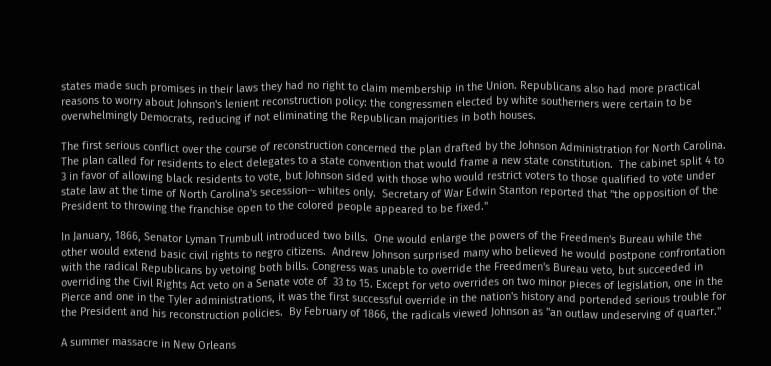states made such promises in their laws they had no right to claim membership in the Union. Republicans also had more practical reasons to worry about Johnson's lenient reconstruction policy: the congressmen elected by white southerners were certain to be overwhelmingly Democrats, reducing if not eliminating the Republican majorities in both houses.

The first serious conflict over the course of reconstruction concerned the plan drafted by the Johnson Administration for North Carolina.  The plan called for residents to elect delegates to a state convention that would frame a new state constitution.  The cabinet split 4 to 3 in favor of allowing black residents to vote, but Johnson sided with those who would restrict voters to those qualified to vote under state law at the time of North Carolina's secession-- whites only.  Secretary of War Edwin Stanton reported that "the opposition of the President to throwing the franchise open to the colored people appeared to be fixed."

In January, 1866, Senator Lyman Trumbull introduced two bills.  One would enlarge the powers of the Freedmen's Bureau while the other would extend basic civil rights to negro citizens.  Andrew Johnson surprised many who believed he would postpone confrontation with the radical Republicans by vetoing both bills. Congress was unable to override the Freedmen's Bureau veto, but succeeded in overriding the Civil Rights Act veto on a Senate vote of  33 to 15. Except for veto overrides on two minor pieces of legislation, one in the Pierce and one in the Tyler administrations, it was the first successful override in the nation's history and portended serious trouble for the President and his reconstruction policies.  By February of 1866, the radicals viewed Johnson as "an outlaw undeserving of quarter."

A summer massacre in New Orleans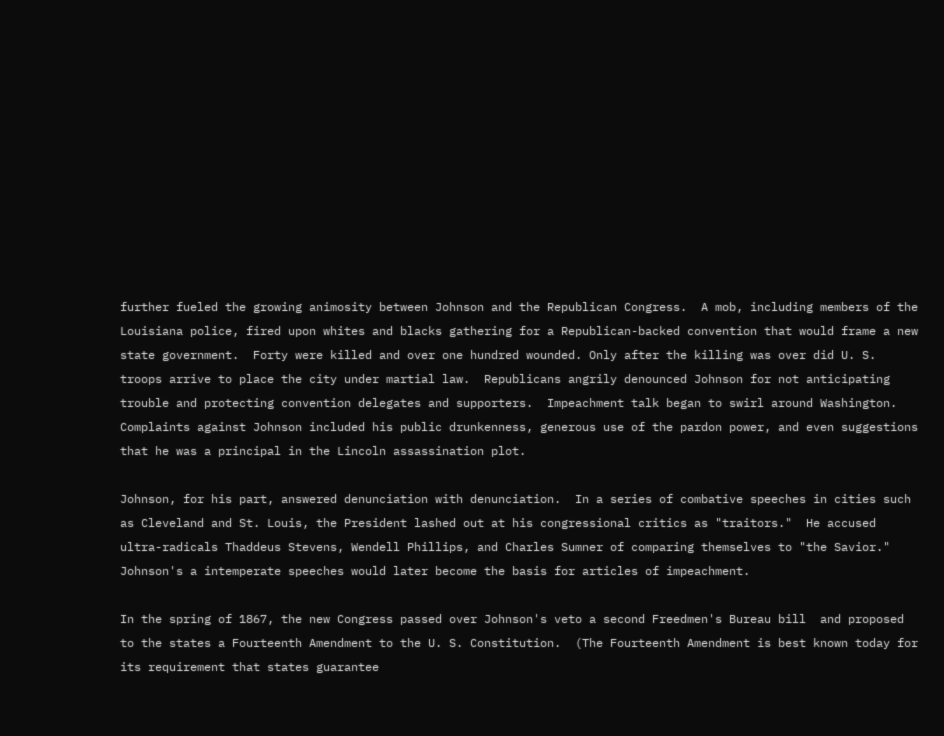further fueled the growing animosity between Johnson and the Republican Congress.  A mob, including members of the Louisiana police, fired upon whites and blacks gathering for a Republican-backed convention that would frame a new state government.  Forty were killed and over one hundred wounded. Only after the killing was over did U. S. troops arrive to place the city under martial law.  Republicans angrily denounced Johnson for not anticipating trouble and protecting convention delegates and supporters.  Impeachment talk began to swirl around Washington. Complaints against Johnson included his public drunkenness, generous use of the pardon power, and even suggestions that he was a principal in the Lincoln assassination plot.

Johnson, for his part, answered denunciation with denunciation.  In a series of combative speeches in cities such as Cleveland and St. Louis, the President lashed out at his congressional critics as "traitors."  He accused ultra-radicals Thaddeus Stevens, Wendell Phillips, and Charles Sumner of comparing themselves to "the Savior."  Johnson's a intemperate speeches would later become the basis for articles of impeachment.

In the spring of 1867, the new Congress passed over Johnson's veto a second Freedmen's Bureau bill  and proposed to the states a Fourteenth Amendment to the U. S. Constitution.  (The Fourteenth Amendment is best known today for its requirement that states guarantee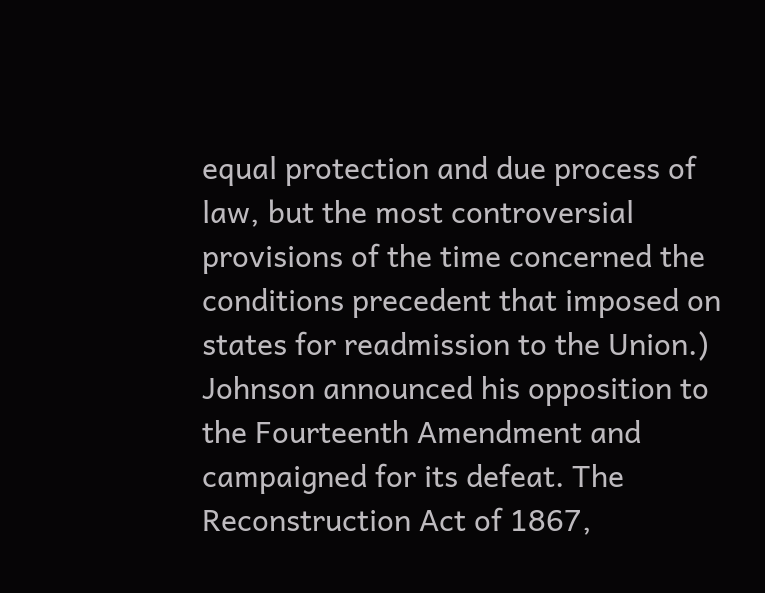equal protection and due process of law, but the most controversial provisions of the time concerned the conditions precedent that imposed on states for readmission to the Union.)  Johnson announced his opposition to the Fourteenth Amendment and campaigned for its defeat. The Reconstruction Act of 1867,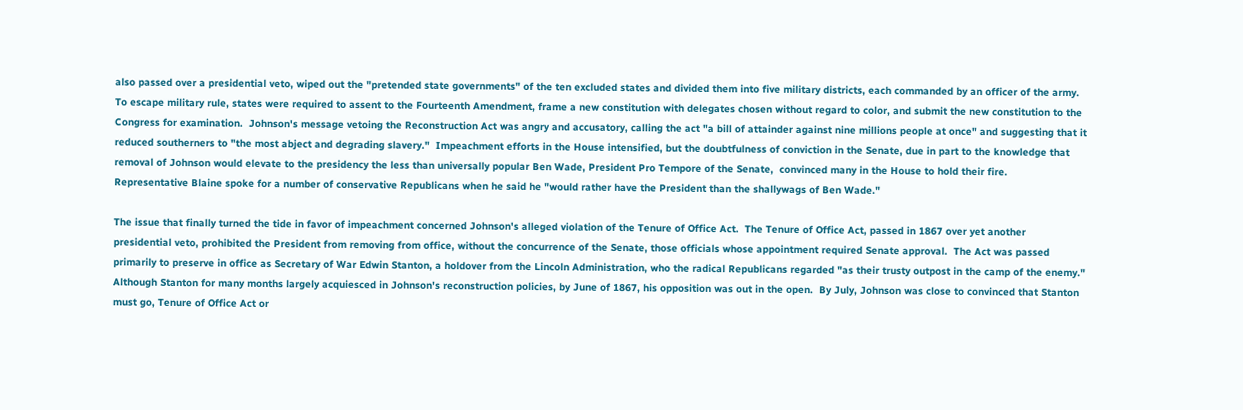also passed over a presidential veto, wiped out the "pretended state governments" of the ten excluded states and divided them into five military districts, each commanded by an officer of the army.  To escape military rule, states were required to assent to the Fourteenth Amendment, frame a new constitution with delegates chosen without regard to color, and submit the new constitution to the Congress for examination.  Johnson's message vetoing the Reconstruction Act was angry and accusatory, calling the act "a bill of attainder against nine millions people at once" and suggesting that it reduced southerners to "the most abject and degrading slavery."  Impeachment efforts in the House intensified, but the doubtfulness of conviction in the Senate, due in part to the knowledge that removal of Johnson would elevate to the presidency the less than universally popular Ben Wade, President Pro Tempore of the Senate,  convinced many in the House to hold their fire.  Representative Blaine spoke for a number of conservative Republicans when he said he "would rather have the President than the shallywags of Ben Wade."

The issue that finally turned the tide in favor of impeachment concerned Johnson's alleged violation of the Tenure of Office Act.  The Tenure of Office Act, passed in 1867 over yet another presidential veto, prohibited the President from removing from office, without the concurrence of the Senate, those officials whose appointment required Senate approval.  The Act was passed primarily to preserve in office as Secretary of War Edwin Stanton, a holdover from the Lincoln Administration, who the radical Republicans regarded "as their trusty outpost in the camp of the enemy."  Although Stanton for many months largely acquiesced in Johnson's reconstruction policies, by June of 1867, his opposition was out in the open.  By July, Johnson was close to convinced that Stanton must go, Tenure of Office Act or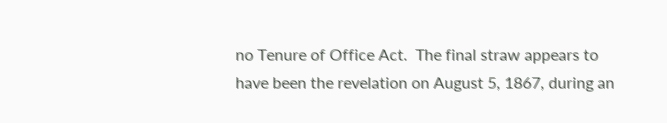no Tenure of Office Act.  The final straw appears to have been the revelation on August 5, 1867, during an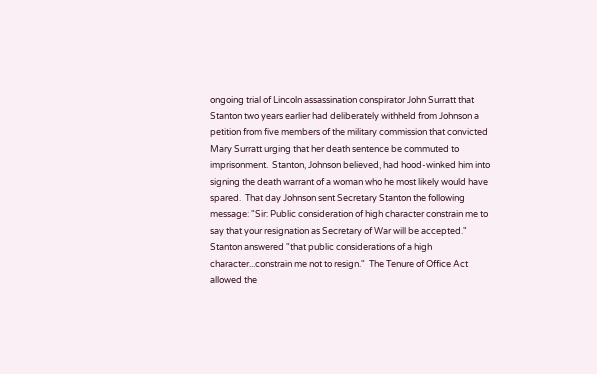ongoing trial of Lincoln assassination conspirator John Surratt that Stanton two years earlier had deliberately withheld from Johnson a petition from five members of the military commission that convicted Mary Surratt urging that her death sentence be commuted to imprisonment.  Stanton, Johnson believed, had hood-winked him into signing the death warrant of a woman who he most likely would have spared.  That day Johnson sent Secretary Stanton the following message: "Sir: Public consideration of high character constrain me to say that your resignation as Secretary of War will be accepted."  Stanton answered "that public considerations of a high character...constrain me not to resign."  The Tenure of Office Act allowed the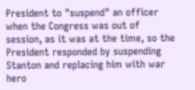President to "suspend" an officer when the Congress was out of session, as it was at the time, so the President responded by suspending Stanton and replacing him with war hero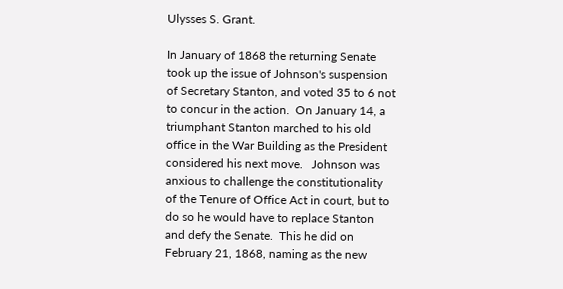Ulysses S. Grant.

In January of 1868 the returning Senate took up the issue of Johnson's suspension of Secretary Stanton, and voted 35 to 6 not to concur in the action.  On January 14, a triumphant Stanton marched to his old office in the War Building as the President considered his next move.   Johnson was anxious to challenge the constitutionality of the Tenure of Office Act in court, but to do so he would have to replace Stanton and defy the Senate.  This he did on February 21, 1868, naming as the new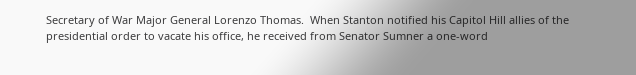Secretary of War Major General Lorenzo Thomas.  When Stanton notified his Capitol Hill allies of the presidential order to vacate his office, he received from Senator Sumner a one-word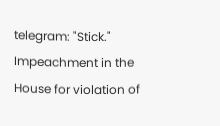telegram: "Stick."  Impeachment in the House for violation of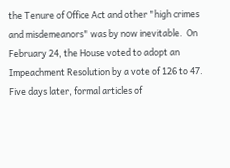the Tenure of Office Act and other "high crimes and misdemeanors" was by now inevitable.  On February 24, the House voted to adopt an Impeachment Resolution by a vote of 126 to 47.  Five days later, formal articles of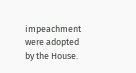impeachment were adopted by the House.